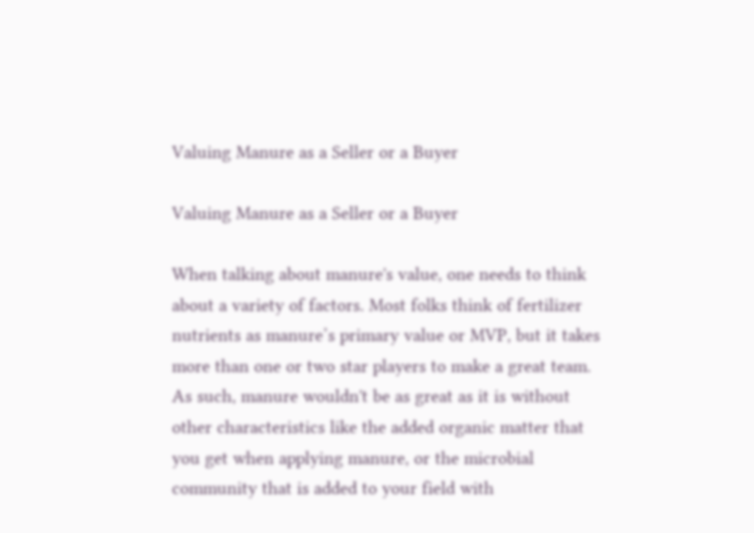Valuing Manure as a Seller or a Buyer

Valuing Manure as a Seller or a Buyer

When talking about manure's value, one needs to think about a variety of factors. Most folks think of fertilizer nutrients as manure’s primary value or MVP, but it takes more than one or two star players to make a great team. As such, manure wouldn't be as great as it is without other characteristics like the added organic matter that you get when applying manure, or the microbial community that is added to your field with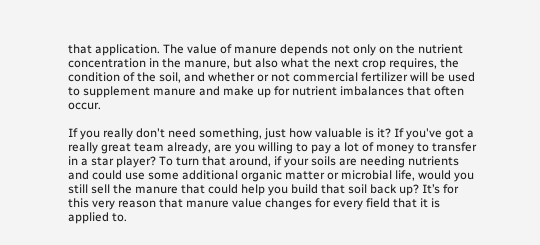that application. The value of manure depends not only on the nutrient concentration in the manure, but also what the next crop requires, the condition of the soil, and whether or not commercial fertilizer will be used to supplement manure and make up for nutrient imbalances that often occur.

If you really don't need something, just how valuable is it? If you've got a really great team already, are you willing to pay a lot of money to transfer in a star player? To turn that around, if your soils are needing nutrients and could use some additional organic matter or microbial life, would you still sell the manure that could help you build that soil back up? It’s for this very reason that manure value changes for every field that it is applied to.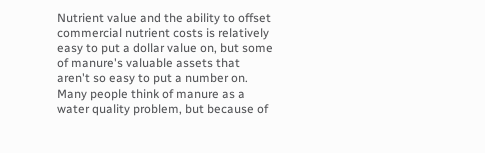Nutrient value and the ability to offset commercial nutrient costs is relatively easy to put a dollar value on, but some of manure's valuable assets that aren't so easy to put a number on. Many people think of manure as a water quality problem, but because of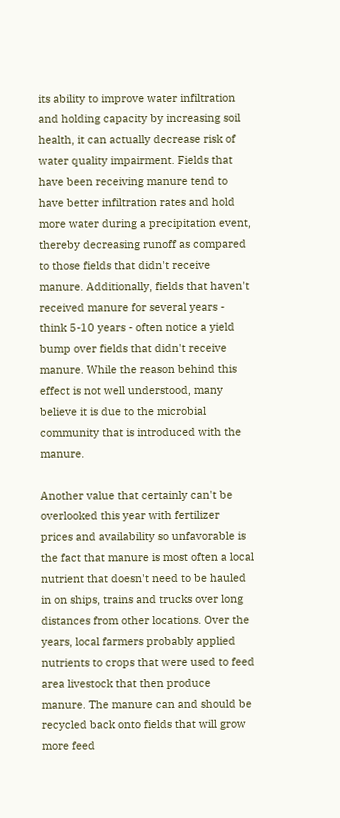its ability to improve water infiltration and holding capacity by increasing soil health, it can actually decrease risk of water quality impairment. Fields that have been receiving manure tend to have better infiltration rates and hold more water during a precipitation event, thereby decreasing runoff as compared to those fields that didn't receive manure. Additionally, fields that haven't received manure for several years - think 5-10 years - often notice a yield bump over fields that didn't receive manure. While the reason behind this effect is not well understood, many believe it is due to the microbial community that is introduced with the manure.

Another value that certainly can't be overlooked this year with fertilizer prices and availability so unfavorable is the fact that manure is most often a local nutrient that doesn't need to be hauled in on ships, trains and trucks over long distances from other locations. Over the years, local farmers probably applied nutrients to crops that were used to feed area livestock that then produce manure. The manure can and should be recycled back onto fields that will grow more feed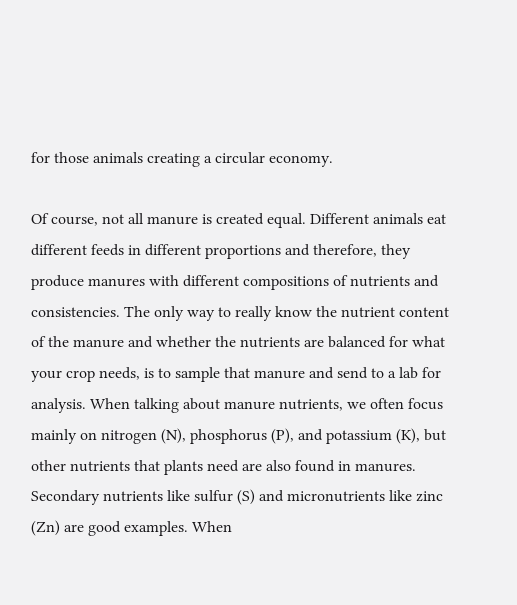for those animals creating a circular economy.

Of course, not all manure is created equal. Different animals eat different feeds in different proportions and therefore, they produce manures with different compositions of nutrients and consistencies. The only way to really know the nutrient content of the manure and whether the nutrients are balanced for what your crop needs, is to sample that manure and send to a lab for analysis. When talking about manure nutrients, we often focus mainly on nitrogen (N), phosphorus (P), and potassium (K), but other nutrients that plants need are also found in manures. Secondary nutrients like sulfur (S) and micronutrients like zinc (Zn) are good examples. When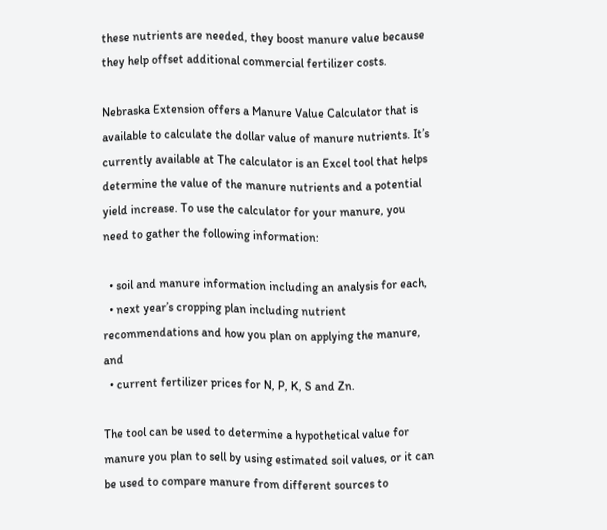these nutrients are needed, they boost manure value because they help offset additional commercial fertilizer costs.

Nebraska Extension offers a Manure Value Calculator that is available to calculate the dollar value of manure nutrients. It’s currently available at The calculator is an Excel tool that helps determine the value of the manure nutrients and a potential yield increase. To use the calculator for your manure, you need to gather the following information:

  • soil and manure information including an analysis for each,
  • next year’s cropping plan including nutrient recommendations and how you plan on applying the manure, and
  • current fertilizer prices for N, P, K, S and Zn.

The tool can be used to determine a hypothetical value for manure you plan to sell by using estimated soil values, or it can be used to compare manure from different sources to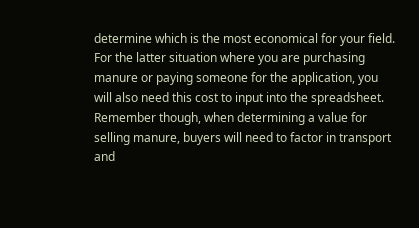determine which is the most economical for your field. For the latter situation where you are purchasing manure or paying someone for the application, you will also need this cost to input into the spreadsheet. Remember though, when determining a value for selling manure, buyers will need to factor in transport and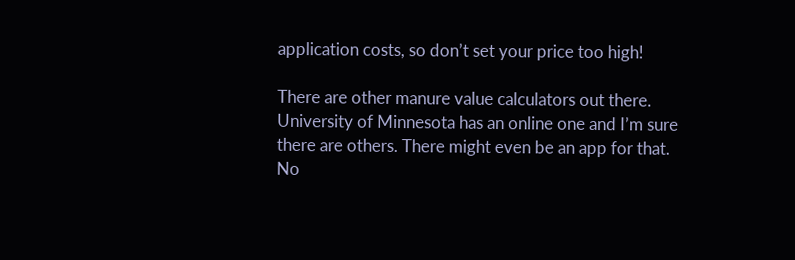application costs, so don’t set your price too high!

There are other manure value calculators out there. University of Minnesota has an online one and I’m sure there are others. There might even be an app for that. No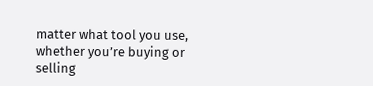matter what tool you use, whether you’re buying or selling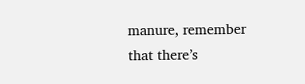manure, remember that there’s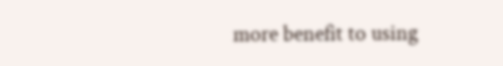more benefit to using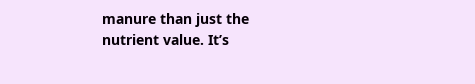manure than just the nutrient value. It’s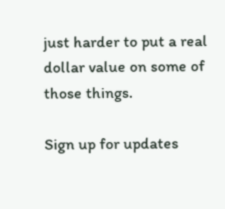just harder to put a real dollar value on some of those things.

Sign up for updates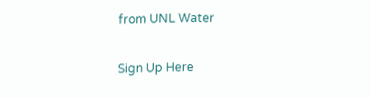from UNL Water

Sign Up Here